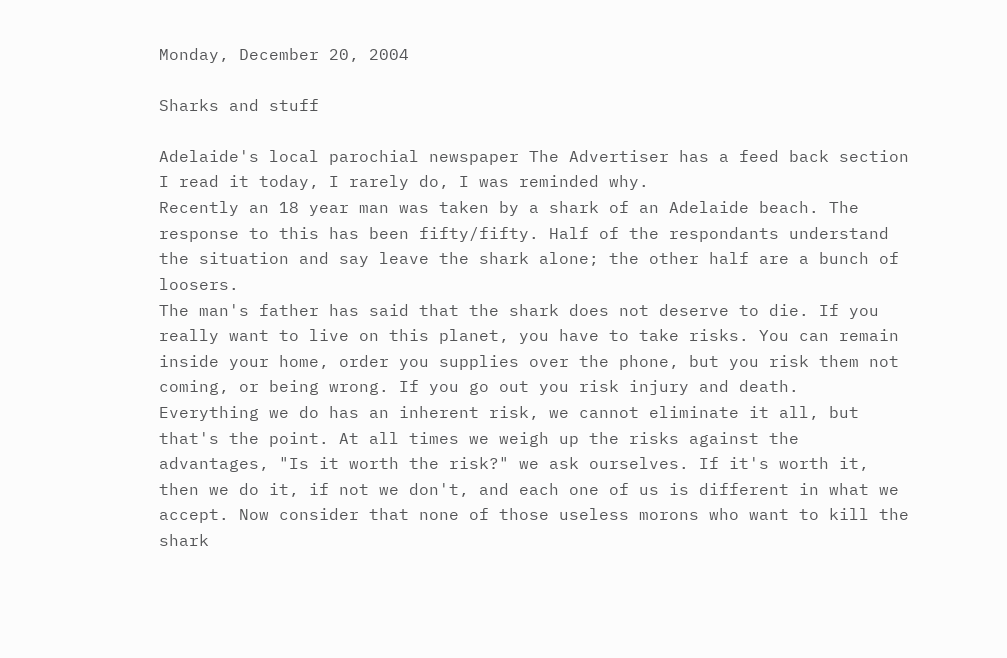Monday, December 20, 2004

Sharks and stuff

Adelaide's local parochial newspaper The Advertiser has a feed back section I read it today, I rarely do, I was reminded why.
Recently an 18 year man was taken by a shark of an Adelaide beach. The response to this has been fifty/fifty. Half of the respondants understand the situation and say leave the shark alone; the other half are a bunch of loosers.
The man's father has said that the shark does not deserve to die. If you really want to live on this planet, you have to take risks. You can remain inside your home, order you supplies over the phone, but you risk them not coming, or being wrong. If you go out you risk injury and death.
Everything we do has an inherent risk, we cannot eliminate it all, but that's the point. At all times we weigh up the risks against the advantages, "Is it worth the risk?" we ask ourselves. If it's worth it, then we do it, if not we don't, and each one of us is different in what we accept. Now consider that none of those useless morons who want to kill the shark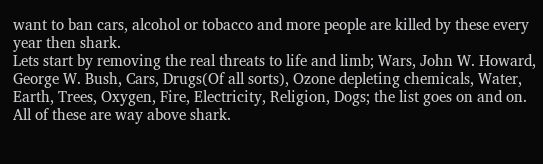want to ban cars, alcohol or tobacco and more people are killed by these every year then shark.
Lets start by removing the real threats to life and limb; Wars, John W. Howard, George W. Bush, Cars, Drugs(Of all sorts), Ozone depleting chemicals, Water, Earth, Trees, Oxygen, Fire, Electricity, Religion, Dogs; the list goes on and on. All of these are way above shark.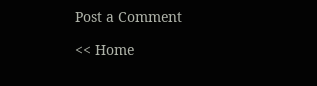Post a Comment

<< Home